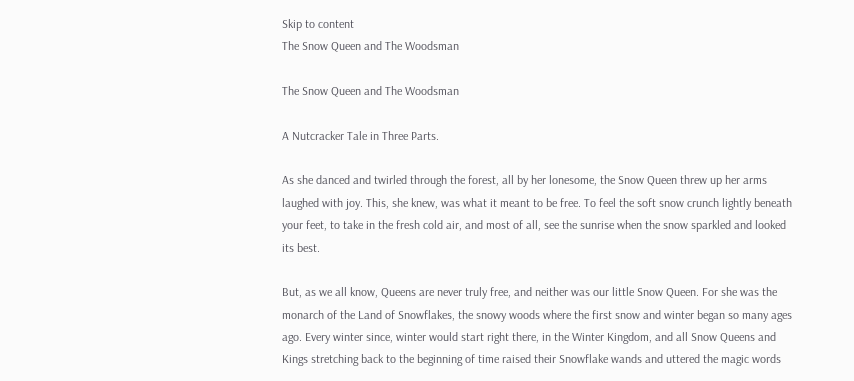Skip to content
The Snow Queen and The Woodsman

The Snow Queen and The Woodsman

A Nutcracker Tale in Three Parts.

As she danced and twirled through the forest, all by her lonesome, the Snow Queen threw up her arms laughed with joy. This, she knew, was what it meant to be free. To feel the soft snow crunch lightly beneath your feet, to take in the fresh cold air, and most of all, see the sunrise when the snow sparkled and looked its best.

But, as we all know, Queens are never truly free, and neither was our little Snow Queen. For she was the monarch of the Land of Snowflakes, the snowy woods where the first snow and winter began so many ages ago. Every winter since, winter would start right there, in the Winter Kingdom, and all Snow Queens and Kings stretching back to the beginning of time raised their Snowflake wands and uttered the magic words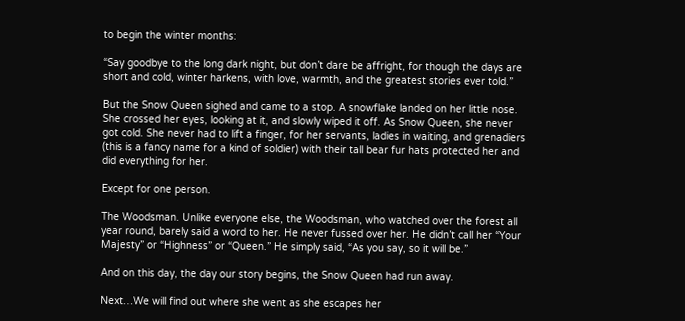to begin the winter months:

“Say goodbye to the long dark night, but don’t dare be affright, for though the days are short and cold, winter harkens, with love, warmth, and the greatest stories ever told.”

But the Snow Queen sighed and came to a stop. A snowflake landed on her little nose. She crossed her eyes, looking at it, and slowly wiped it off. As Snow Queen, she never got cold. She never had to lift a finger, for her servants, ladies in waiting, and grenadiers (this is a fancy name for a kind of soldier) with their tall bear fur hats protected her and did everything for her.

Except for one person.

The Woodsman. Unlike everyone else, the Woodsman, who watched over the forest all year round, barely said a word to her. He never fussed over her. He didn’t call her “Your Majesty” or “Highness” or “Queen.” He simply said, “As you say, so it will be.”

And on this day, the day our story begins, the Snow Queen had run away.

Next…We will find out where she went as she escapes her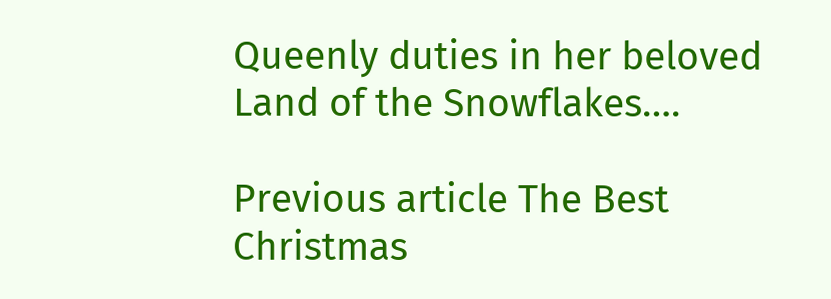Queenly duties in her beloved Land of the Snowflakes….

Previous article The Best Christmas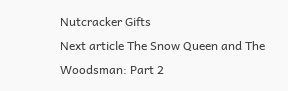Nutcracker Gifts
Next article The Snow Queen and The Woodsman: Part 2